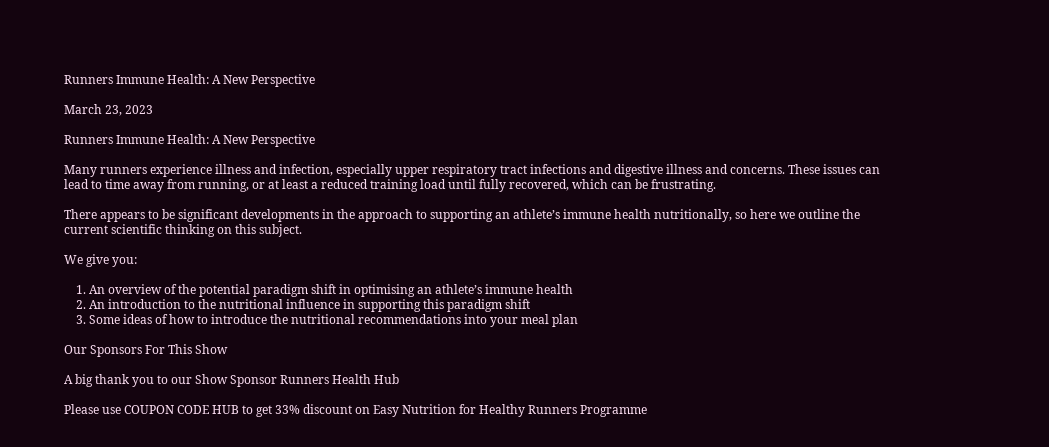Runners Immune Health: A New Perspective

March 23, 2023

Runners Immune Health: A New Perspective

Many runners experience illness and infection, especially upper respiratory tract infections and digestive illness and concerns. These issues can lead to time away from running, or at least a reduced training load until fully recovered, which can be frustrating.

There appears to be significant developments in the approach to supporting an athlete’s immune health nutritionally, so here we outline the current scientific thinking on this subject.

We give you:

    1. An overview of the potential paradigm shift in optimising an athlete’s immune health
    2. An introduction to the nutritional influence in supporting this paradigm shift
    3. Some ideas of how to introduce the nutritional recommendations into your meal plan

Our Sponsors For This Show

A big thank you to our Show Sponsor Runners Health Hub

Please use COUPON CODE HUB to get 33% discount on Easy Nutrition for Healthy Runners Programme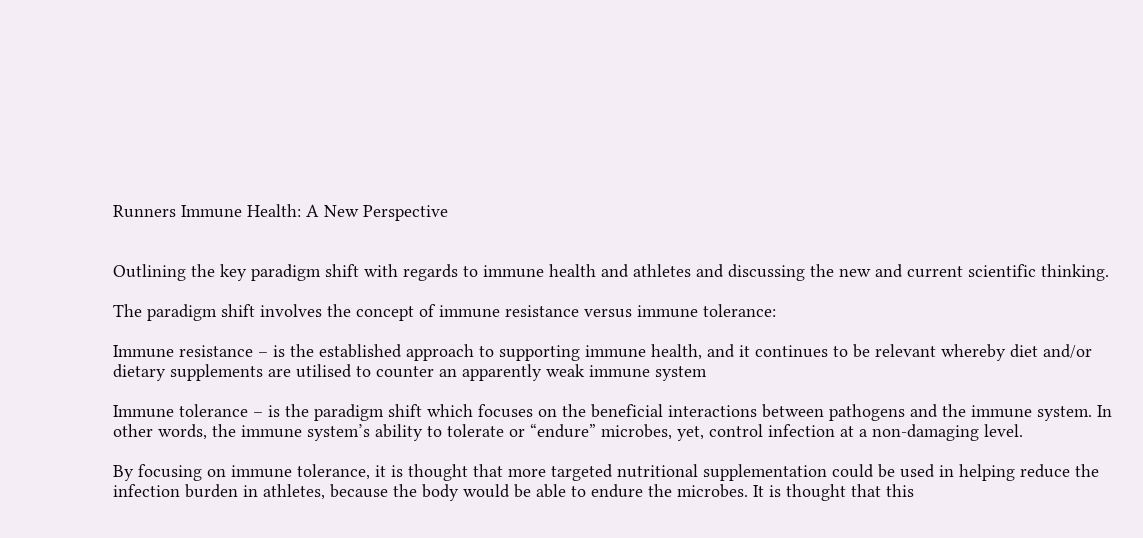Runners Immune Health: A New Perspective


Outlining the key paradigm shift with regards to immune health and athletes and discussing the new and current scientific thinking.

The paradigm shift involves the concept of immune resistance versus immune tolerance:

Immune resistance – is the established approach to supporting immune health, and it continues to be relevant whereby diet and/or dietary supplements are utilised to counter an apparently weak immune system

Immune tolerance – is the paradigm shift which focuses on the beneficial interactions between pathogens and the immune system. In other words, the immune system’s ability to tolerate or “endure” microbes, yet, control infection at a non-damaging level.

By focusing on immune tolerance, it is thought that more targeted nutritional supplementation could be used in helping reduce the infection burden in athletes, because the body would be able to endure the microbes. It is thought that this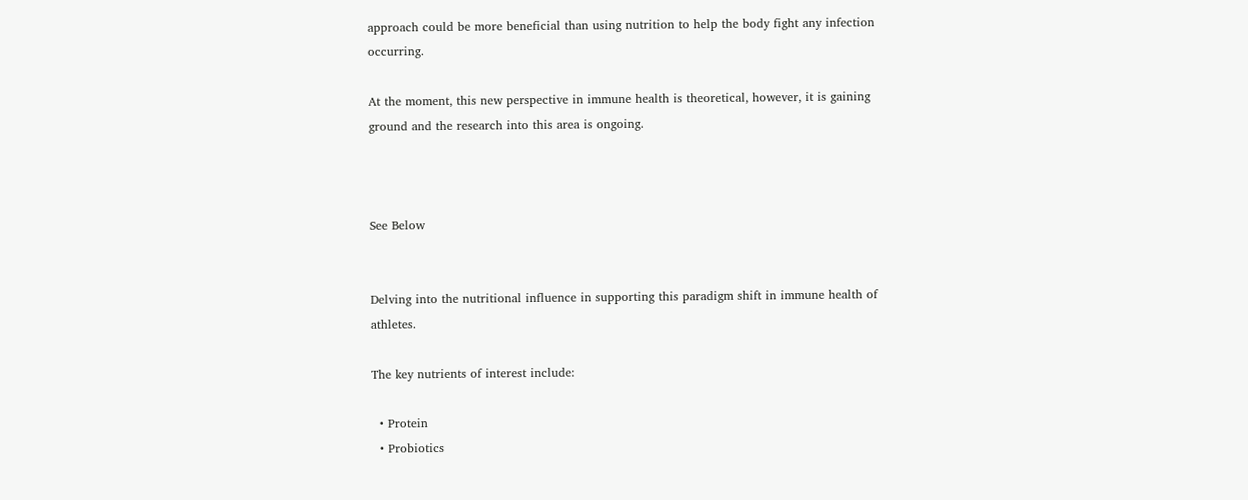approach could be more beneficial than using nutrition to help the body fight any infection occurring.

At the moment, this new perspective in immune health is theoretical, however, it is gaining ground and the research into this area is ongoing.



See Below


Delving into the nutritional influence in supporting this paradigm shift in immune health of athletes.

The key nutrients of interest include:

  • Protein
  • Probiotics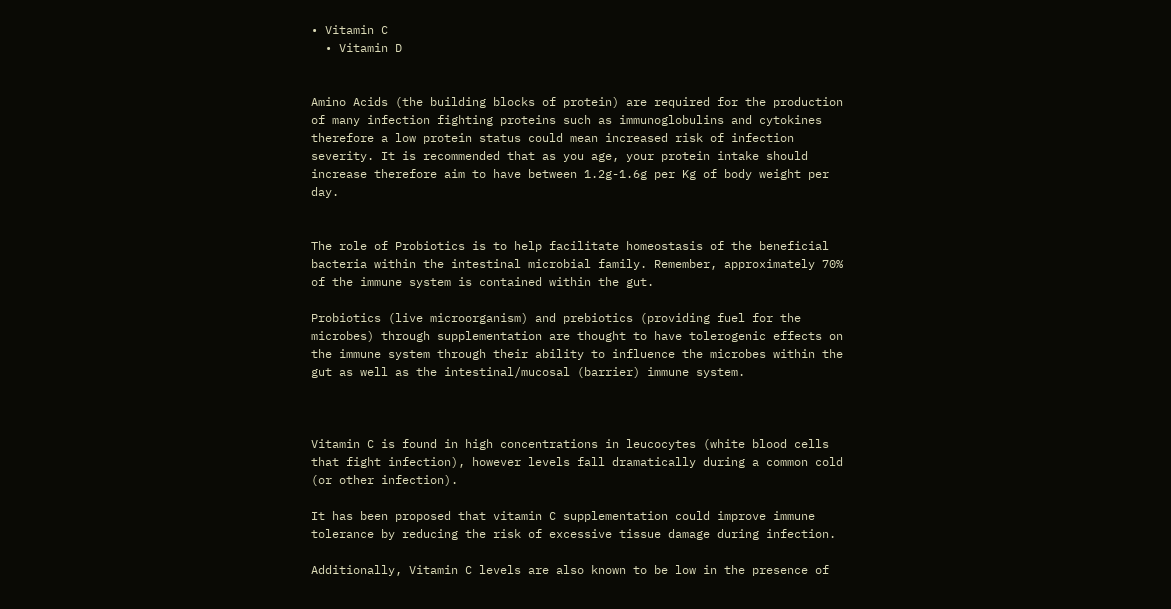• Vitamin C
  • Vitamin D


Amino Acids (the building blocks of protein) are required for the production of many infection fighting proteins such as immunoglobulins and cytokines therefore a low protein status could mean increased risk of infection severity. It is recommended that as you age, your protein intake should increase therefore aim to have between 1.2g-1.6g per Kg of body weight per day.


The role of Probiotics is to help facilitate homeostasis of the beneficial bacteria within the intestinal microbial family. Remember, approximately 70% of the immune system is contained within the gut.

Probiotics (live microorganism) and prebiotics (providing fuel for the microbes) through supplementation are thought to have tolerogenic effects on the immune system through their ability to influence the microbes within the gut as well as the intestinal/mucosal (barrier) immune system.



Vitamin C is found in high concentrations in leucocytes (white blood cells that fight infection), however levels fall dramatically during a common cold (or other infection).

It has been proposed that vitamin C supplementation could improve immune tolerance by reducing the risk of excessive tissue damage during infection.

Additionally, Vitamin C levels are also known to be low in the presence of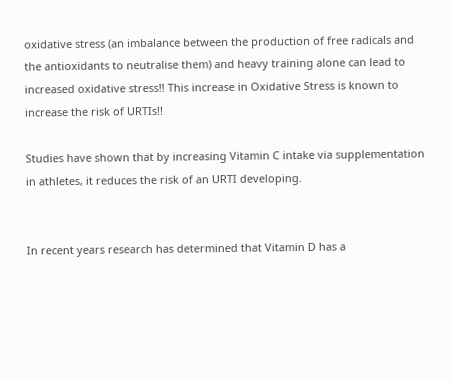oxidative stress (an imbalance between the production of free radicals and the antioxidants to neutralise them) and heavy training alone can lead to increased oxidative stress!! This increase in Oxidative Stress is known to increase the risk of URTIs!!

Studies have shown that by increasing Vitamin C intake via supplementation in athletes, it reduces the risk of an URTI developing.


In recent years research has determined that Vitamin D has a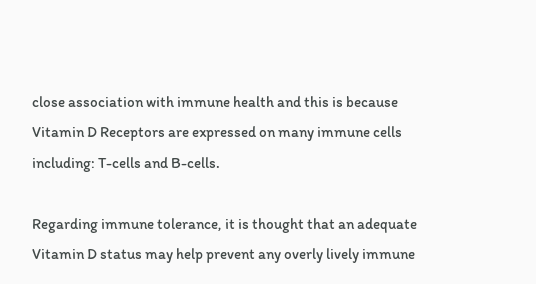close association with immune health and this is because Vitamin D Receptors are expressed on many immune cells including: T-cells and B-cells.

Regarding immune tolerance, it is thought that an adequate Vitamin D status may help prevent any overly lively immune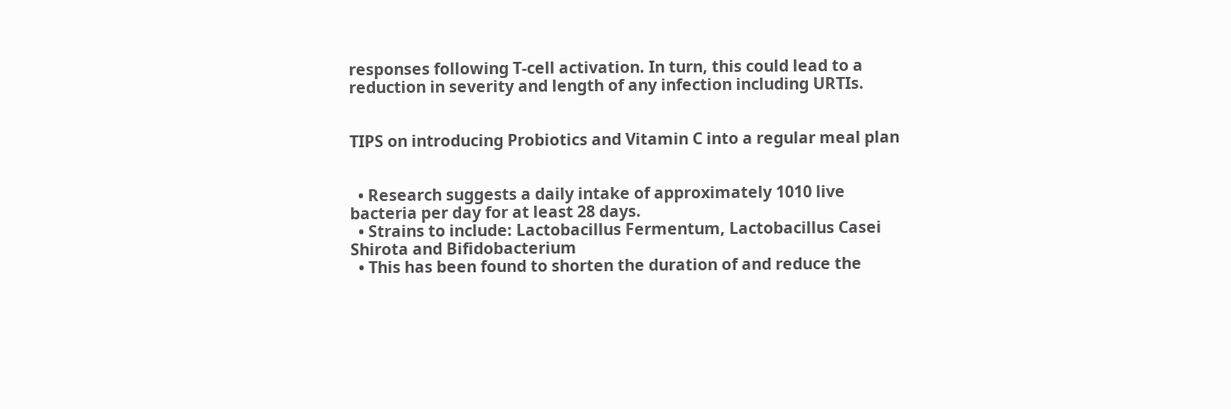responses following T-cell activation. In turn, this could lead to a reduction in severity and length of any infection including URTIs.


TIPS on introducing Probiotics and Vitamin C into a regular meal plan


  • Research suggests a daily intake of approximately 1010 live bacteria per day for at least 28 days.
  • Strains to include: Lactobacillus Fermentum, Lactobacillus Casei Shirota and Bifidobacterium
  • This has been found to shorten the duration of and reduce the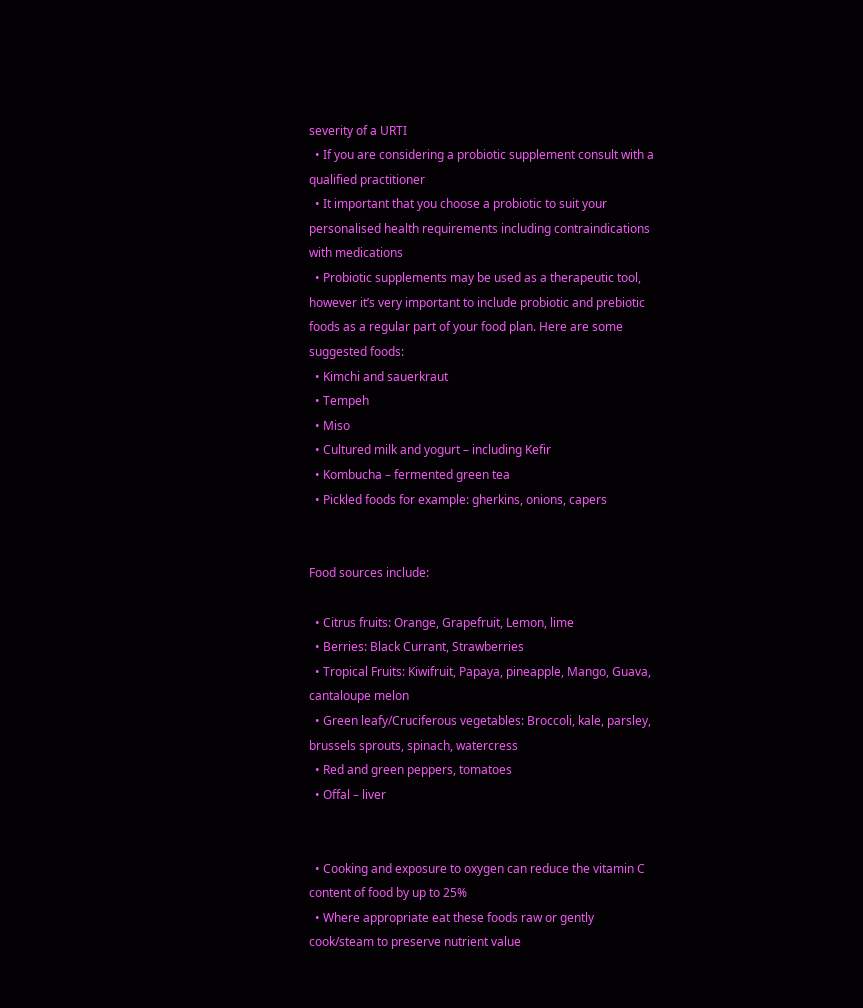severity of a URTI
  • If you are considering a probiotic supplement consult with a qualified practitioner
  • It important that you choose a probiotic to suit your personalised health requirements including contraindications with medications
  • Probiotic supplements may be used as a therapeutic tool, however it’s very important to include probiotic and prebiotic foods as a regular part of your food plan. Here are some suggested foods:
  • Kimchi and sauerkraut
  • Tempeh
  • Miso
  • Cultured milk and yogurt – including Kefir
  • Kombucha – fermented green tea
  • Pickled foods for example: gherkins, onions, capers


Food sources include:

  • Citrus fruits: Orange, Grapefruit, Lemon, lime
  • Berries: Black Currant, Strawberries
  • Tropical Fruits: Kiwifruit, Papaya, pineapple, Mango, Guava, cantaloupe melon
  • Green leafy/Cruciferous vegetables: Broccoli, kale, parsley, brussels sprouts, spinach, watercress
  • Red and green peppers, tomatoes
  • Offal – liver


  • Cooking and exposure to oxygen can reduce the vitamin C content of food by up to 25%
  • Where appropriate eat these foods raw or gently cook/steam to preserve nutrient value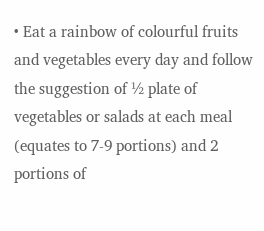• Eat a rainbow of colourful fruits and vegetables every day and follow the suggestion of ½ plate of vegetables or salads at each meal (equates to 7-9 portions) and 2 portions of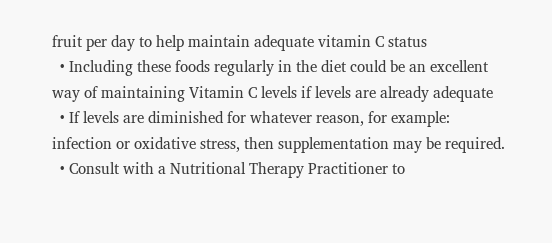fruit per day to help maintain adequate vitamin C status
  • Including these foods regularly in the diet could be an excellent way of maintaining Vitamin C levels if levels are already adequate
  • If levels are diminished for whatever reason, for example: infection or oxidative stress, then supplementation may be required.
  • Consult with a Nutritional Therapy Practitioner to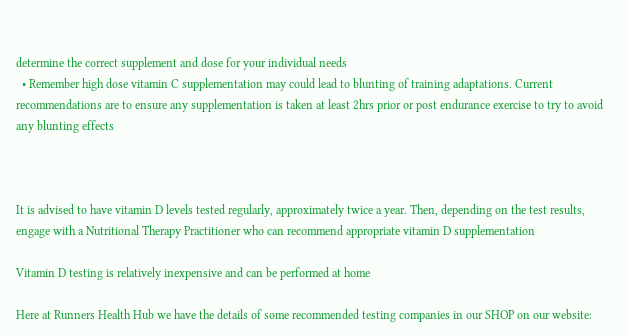determine the correct supplement and dose for your individual needs
  • Remember high dose vitamin C supplementation may could lead to blunting of training adaptations. Current recommendations are to ensure any supplementation is taken at least 2hrs prior or post endurance exercise to try to avoid any blunting effects



It is advised to have vitamin D levels tested regularly, approximately twice a year. Then, depending on the test results, engage with a Nutritional Therapy Practitioner who can recommend appropriate vitamin D supplementation

Vitamin D testing is relatively inexpensive and can be performed at home

Here at Runners Health Hub we have the details of some recommended testing companies in our SHOP on our website: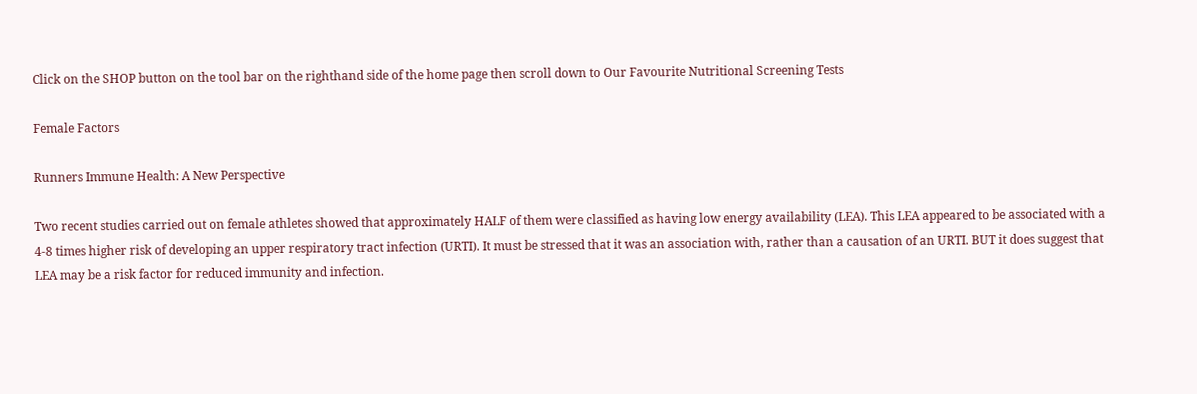Click on the SHOP button on the tool bar on the righthand side of the home page then scroll down to Our Favourite Nutritional Screening Tests

Female Factors

Runners Immune Health: A New Perspective

Two recent studies carried out on female athletes showed that approximately HALF of them were classified as having low energy availability (LEA). This LEA appeared to be associated with a 4-8 times higher risk of developing an upper respiratory tract infection (URTI). It must be stressed that it was an association with, rather than a causation of an URTI. BUT it does suggest that LEA may be a risk factor for reduced immunity and infection.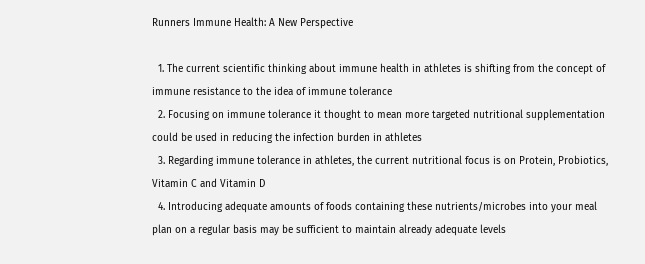Runners Immune Health: A New Perspective

  1. The current scientific thinking about immune health in athletes is shifting from the concept of immune resistance to the idea of immune tolerance
  2. Focusing on immune tolerance it thought to mean more targeted nutritional supplementation could be used in reducing the infection burden in athletes
  3. Regarding immune tolerance in athletes, the current nutritional focus is on Protein, Probiotics, Vitamin C and Vitamin D
  4. Introducing adequate amounts of foods containing these nutrients/microbes into your meal plan on a regular basis may be sufficient to maintain already adequate levels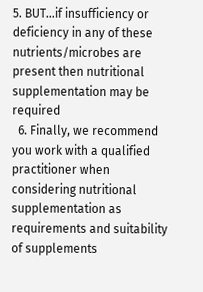5. BUT…if insufficiency or deficiency in any of these nutrients/microbes are present then nutritional supplementation may be required
  6. Finally, we recommend you work with a qualified practitioner when considering nutritional supplementation as requirements and suitability of supplements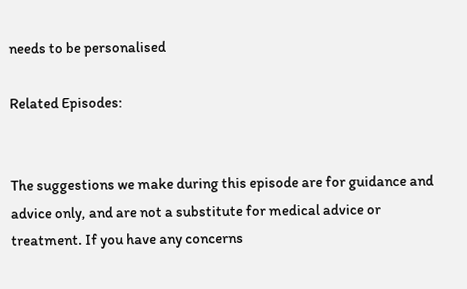needs to be personalised

Related Episodes:


The suggestions we make during this episode are for guidance and advice only, and are not a substitute for medical advice or treatment. If you have any concerns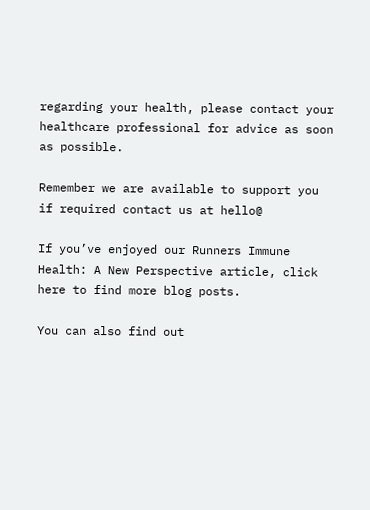regarding your health, please contact your healthcare professional for advice as soon as possible.

Remember we are available to support you if required contact us at hello@

If you’ve enjoyed our Runners Immune Health: A New Perspective article, click here to find more blog posts.

You can also find out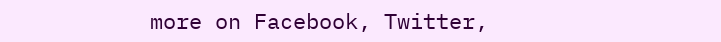more on Facebook, Twitter,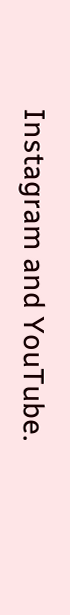Instagram and YouTube.